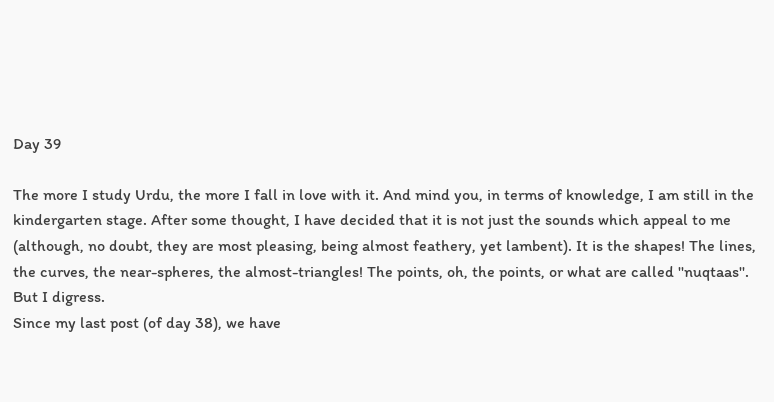Day 39

The more I study Urdu, the more I fall in love with it. And mind you, in terms of knowledge, I am still in the kindergarten stage. After some thought, I have decided that it is not just the sounds which appeal to me (although, no doubt, they are most pleasing, being almost feathery, yet lambent). It is the shapes! The lines, the curves, the near-spheres, the almost-triangles! The points, oh, the points, or what are called ''nuqtaas''.
But I digress.
Since my last post (of day 38), we have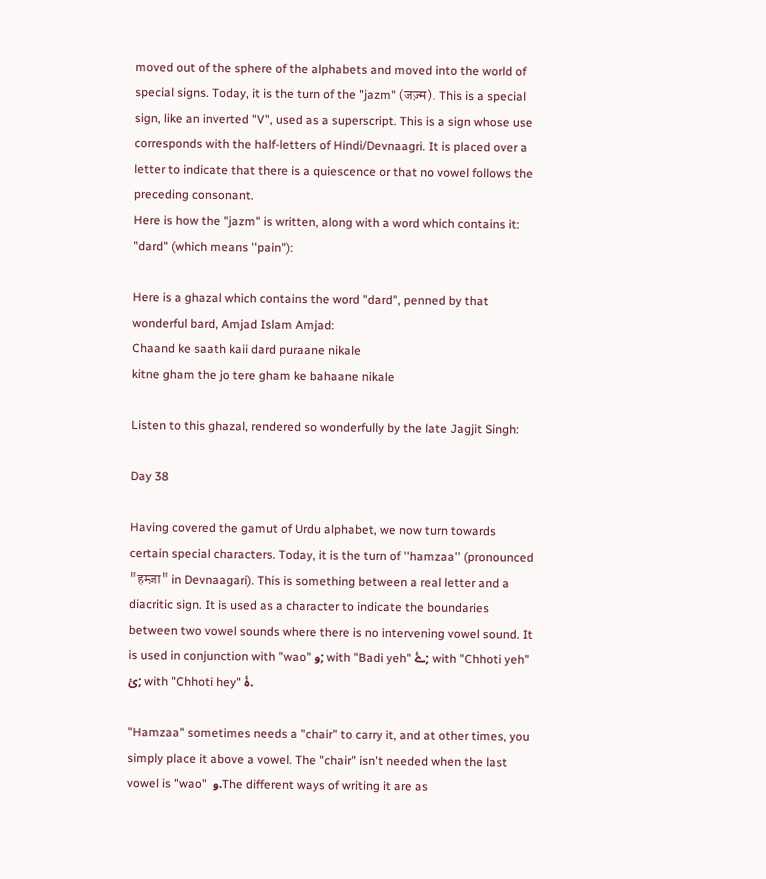moved out of the sphere of the alphabets and moved into the world of special signs. Today, it is the turn of the "jazm" (जज़्म). This is a special sign, like an inverted "V", used as a superscript. This is a sign whose use corresponds with the half-letters of Hindi/Devnaagri. It is placed over a letter to indicate that there is a quiescence or that no vowel follows the preceding consonant.
Here is how the "jazm" is written, along with a word which contains it: "dard" (which means ''pain"):

Here is a ghazal which contains the word "dard", penned by that wonderful bard, Amjad Islam Amjad:
Chaand ke saath kaii dard puraane nikale
kitne gham the jo tere gham ke bahaane nikale

Listen to this ghazal, rendered so wonderfully by the late Jagjit Singh:

Day 38

Having covered the gamut of Urdu alphabet, we now turn towards certain special characters. Today, it is the turn of ''hamzaa'' (pronounced "हम्ज़ा" in Devnaagari). This is something between a real letter and a diacritic sign. It is used as a character to indicate the boundaries between two vowel sounds where there is no intervening vowel sound. It is used in conjunction with "wao" و; with "Badi yeh" ۓ; with "Chhoti yeh" ئ; with "Chhoti hey" ۂ.

"Hamzaa" sometimes needs a "chair" to carry it, and at other times, you simply place it above a vowel. The "chair" isn't needed when the last vowel is "wao"  و.The different ways of writing it are as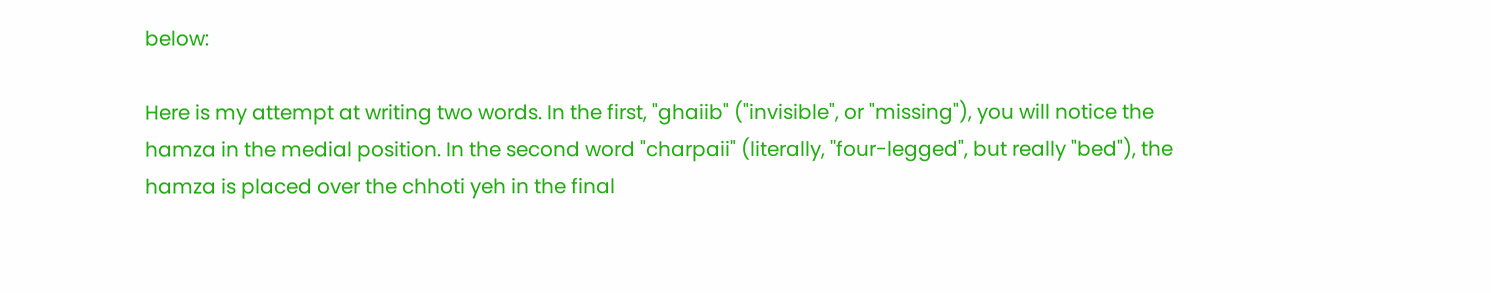below:

Here is my attempt at writing two words. In the first, "ghaiib" ("invisible", or "missing"), you will notice the hamza in the medial position. In the second word "charpaii" (literally, ''four-legged", but really "bed"), the hamza is placed over the chhoti yeh in the final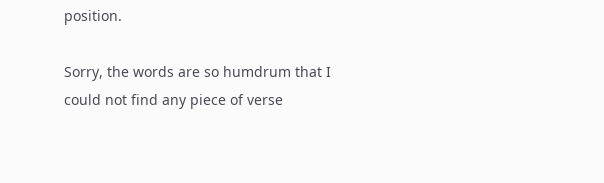position.

Sorry, the words are so humdrum that I could not find any piece of verse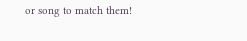or song to match them!